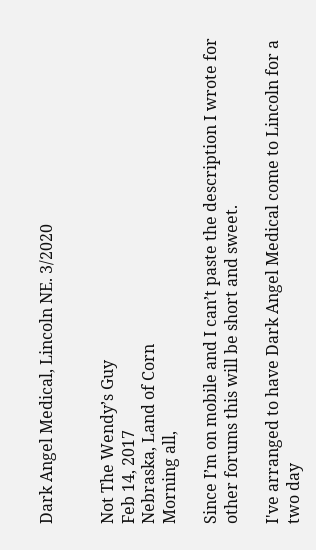Dark Angel Medical, Lincoln NE. 3/2020


Not The Wendy’s Guy
Feb 14, 2017
Nebraska, Land of Corn
Morning all,

Since I’m on mobile and I can’t paste the description I wrote for other forums this will be short and sweet.

I've arranged to have Dark Angel Medical come to Lincoln for a two day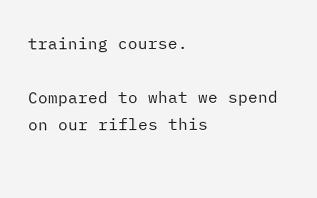training course.

Compared to what we spend on our rifles this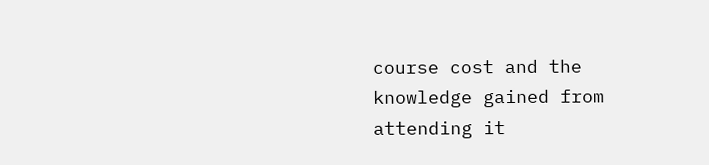course cost and the knowledge gained from attending it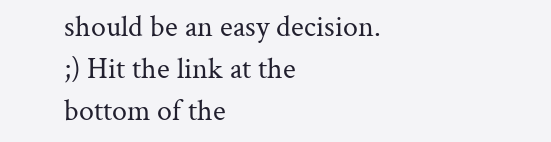should be an easy decision. ;) Hit the link at the bottom of the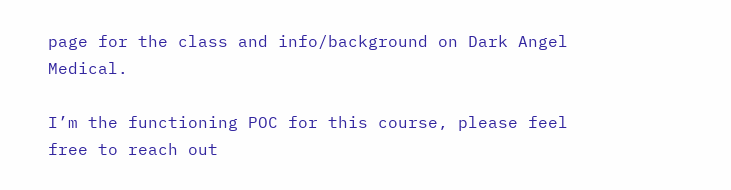page for the class and info/background on Dark Angel Medical.

I’m the functioning POC for this course, please feel free to reach out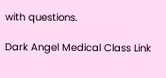with questions.

Dark Angel Medical Class Link